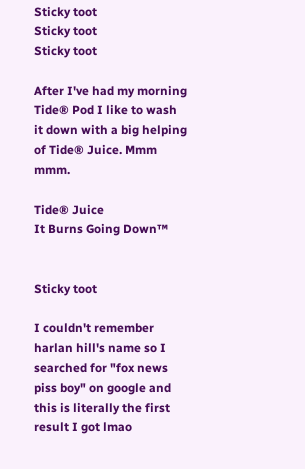Sticky toot
Sticky toot
Sticky toot

After I've had my morning Tide® Pod I like to wash it down with a big helping of Tide® Juice. Mmm mmm.

Tide® Juice
It Burns Going Down™


Sticky toot

I couldn't remember harlan hill's name so I searched for "fox news piss boy" on google and this is literally the first result I got lmao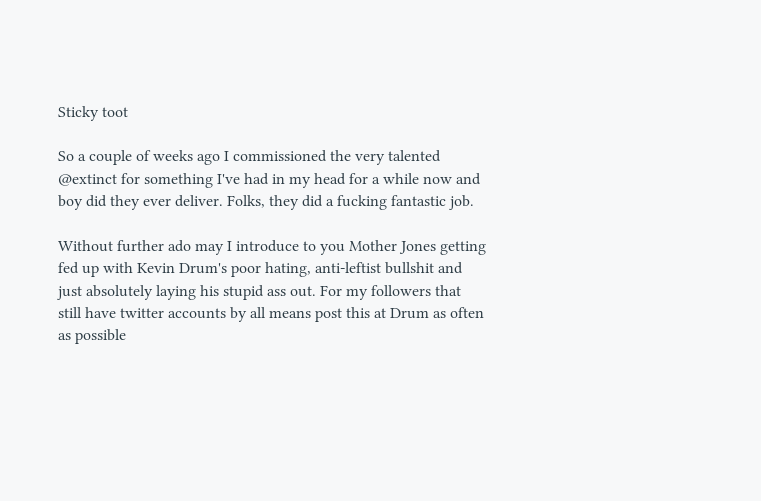Sticky toot

So a couple of weeks ago I commissioned the very talented @extinct for something I've had in my head for a while now and boy did they ever deliver. Folks, they did a fucking fantastic job.

Without further ado may I introduce to you Mother Jones getting fed up with Kevin Drum's poor hating, anti-leftist bullshit and just absolutely laying his stupid ass out. For my followers that still have twitter accounts by all means post this at Drum as often as possible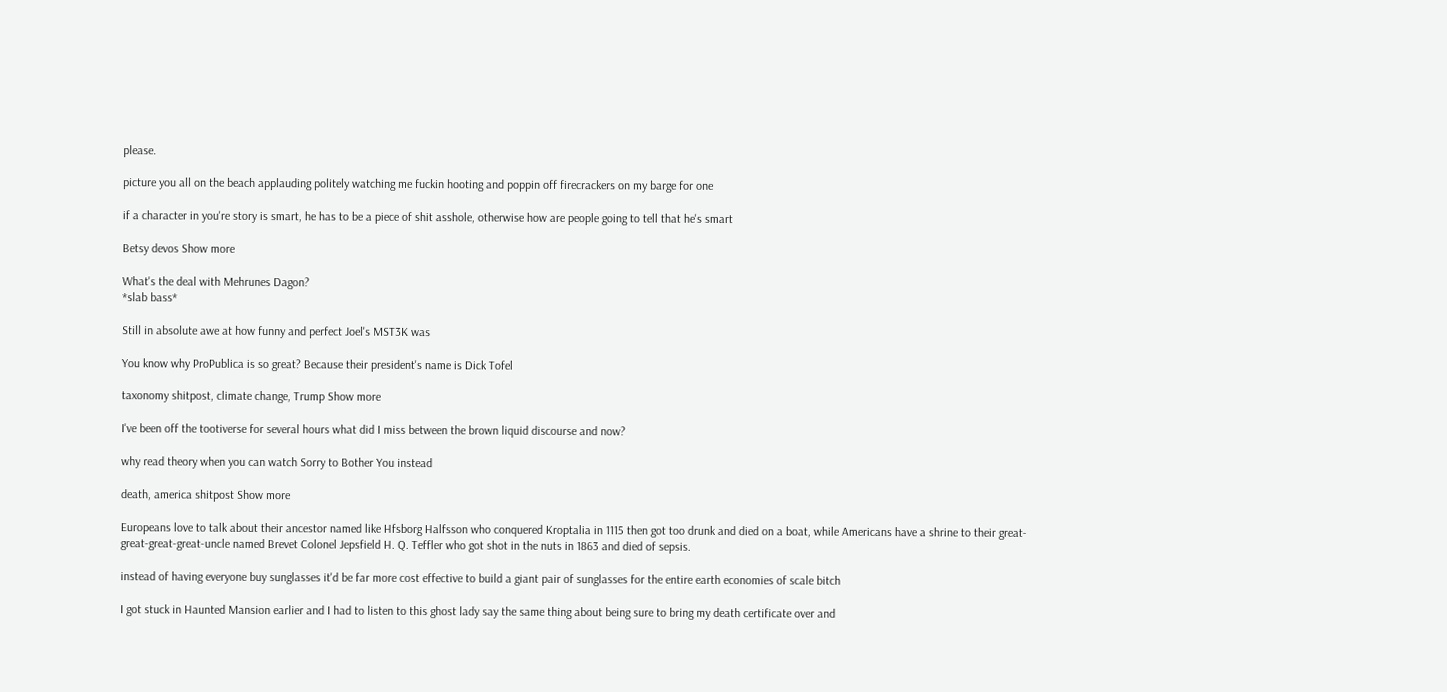please.

picture you all on the beach applauding politely watching me fuckin hooting and poppin off firecrackers on my barge for one

if a character in you're story is smart, he has to be a piece of shit asshole, otherwise how are people going to tell that he's smart

Betsy devos Show more

What's the deal with Mehrunes Dagon?
*slab bass*

Still in absolute awe at how funny and perfect Joel's MST3K was

You know why ProPublica is so great? Because their president's name is Dick Tofel

taxonomy shitpost, climate change, Trump Show more

I've been off the tootiverse for several hours what did I miss between the brown liquid discourse and now?

why read theory when you can watch Sorry to Bother You instead

death, america shitpost Show more

Europeans love to talk about their ancestor named like Hfsborg Halfsson who conquered Kroptalia in 1115 then got too drunk and died on a boat, while Americans have a shrine to their great-great-great-great-uncle named Brevet Colonel Jepsfield H. Q. Teffler who got shot in the nuts in 1863 and died of sepsis.

instead of having everyone buy sunglasses it'd be far more cost effective to build a giant pair of sunglasses for the entire earth economies of scale bitch

I got stuck in Haunted Mansion earlier and I had to listen to this ghost lady say the same thing about being sure to bring my death certificate over and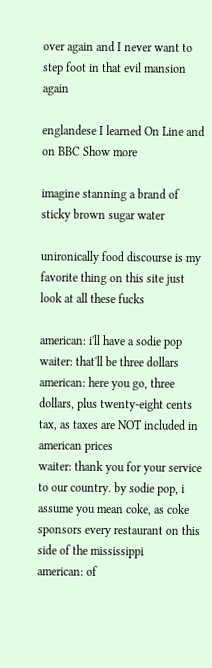over again and I never want to step foot in that evil mansion again

englandese I learned On Line and on BBC Show more

imagine stanning a brand of sticky brown sugar water

unironically food discourse is my favorite thing on this site just look at all these fucks

american: i'll have a sodie pop
waiter: that'll be three dollars
american: here you go, three dollars, plus twenty-eight cents tax, as taxes are NOT included in american prices
waiter: thank you for your service to our country. by sodie pop, i assume you mean coke, as coke sponsors every restaurant on this side of the mississippi
american: of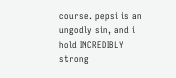course. pepsi is an ungodly sin, and i hold INCREDIBLY strong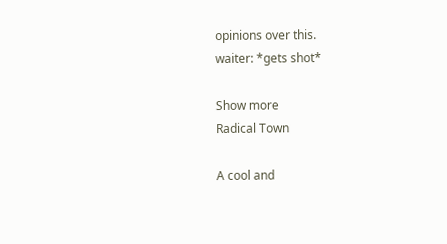opinions over this.
waiter: *gets shot*

Show more
Radical Town

A cool and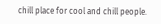chill place for cool and chill people.